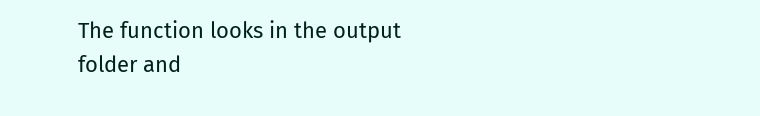The function looks in the output folder and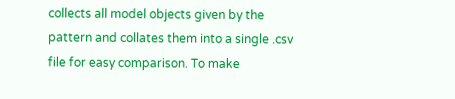collects all model objects given by the pattern and collates them into a single .csv file for easy comparison. To make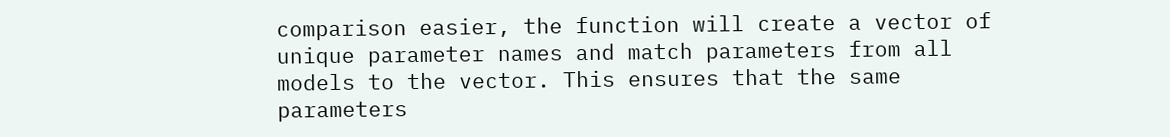comparison easier, the function will create a vector of unique parameter names and match parameters from all models to the vector. This ensures that the same parameters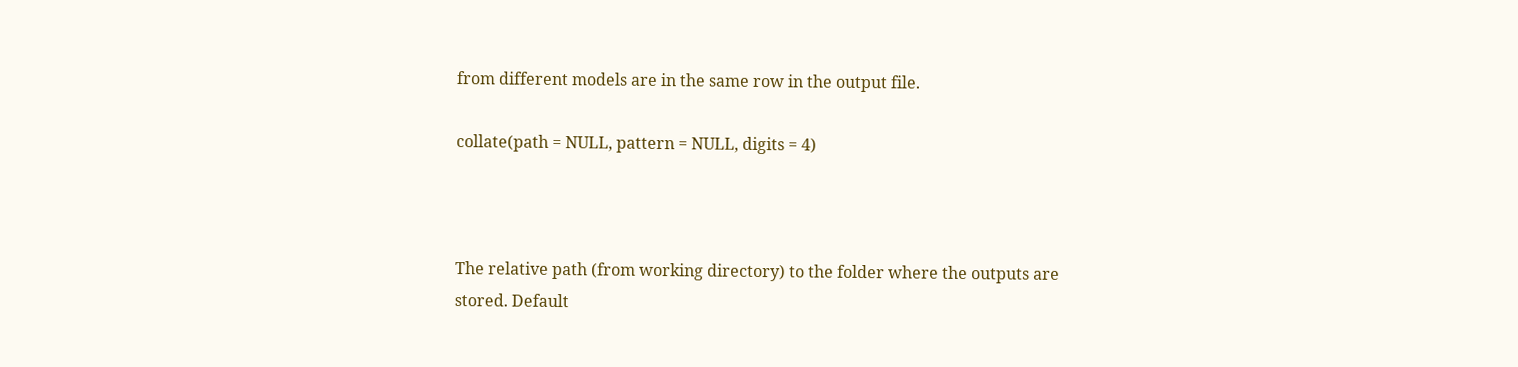from different models are in the same row in the output file.

collate(path = NULL, pattern = NULL, digits = 4)



The relative path (from working directory) to the folder where the outputs are stored. Default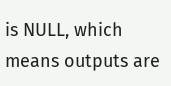is NULL, which means outputs are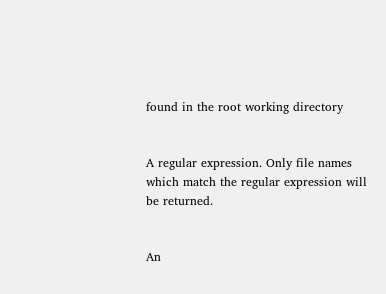found in the root working directory


A regular expression. Only file names which match the regular expression will be returned.


An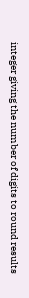integer giving the number of digits to round results